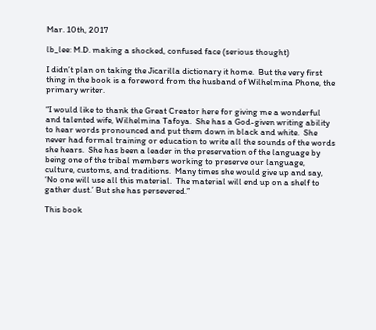Mar. 10th, 2017

lb_lee: M.D. making a shocked, confused face (serious thought)

I didn’t plan on taking the Jicarilla dictionary it home.  But the very first thing in the book is a foreword from the husband of Wilhelmina Phone, the primary writer.

“I would like to thank the Great Creator here for giving me a wonderful and talented wife, Wilhelmina Tafoya.  She has a God-given writing ability to hear words pronounced and put them down in black and white.  She never had formal training or education to write all the sounds of the words she hears.  She has been a leader in the preservation of the language by being one of the tribal members working to preserve our language, culture, customs, and traditions.  Many times she would give up and say, ‘No one will use all this material.  The material will end up on a shelf to gather dust.’ But she has persevered.”

This book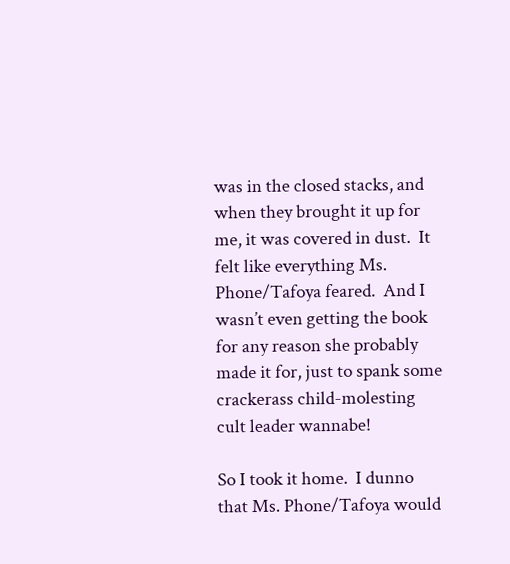was in the closed stacks, and when they brought it up for me, it was covered in dust.  It felt like everything Ms. Phone/Tafoya feared.  And I wasn’t even getting the book for any reason she probably made it for, just to spank some crackerass child-molesting cult leader wannabe!

So I took it home.  I dunno that Ms. Phone/Tafoya would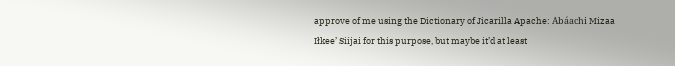approve of me using the Dictionary of Jicarilla Apache: Abáachi Mizaa Iłkee’ Siijai for this purpose, but maybe it’d at least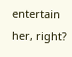entertain her, right?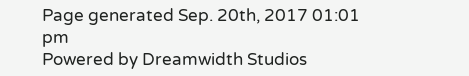Page generated Sep. 20th, 2017 01:01 pm
Powered by Dreamwidth Studios